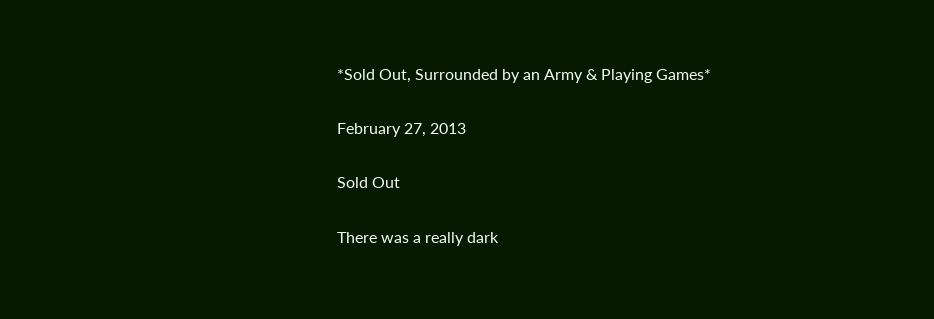*Sold Out, Surrounded by an Army & Playing Games*

February 27, 2013

Sold Out

There was a really dark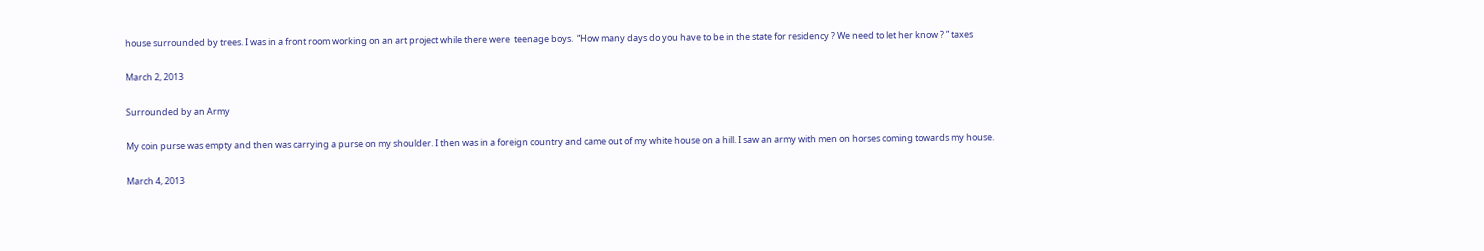house surrounded by trees. I was in a front room working on an art project while there were  teenage boys.  “How many days do you have to be in the state for residency ? We need to let her know ? ” taxes

March 2, 2013

Surrounded by an Army

My coin purse was empty and then was carrying a purse on my shoulder. I then was in a foreign country and came out of my white house on a hill. I saw an army with men on horses coming towards my house.

March 4, 2013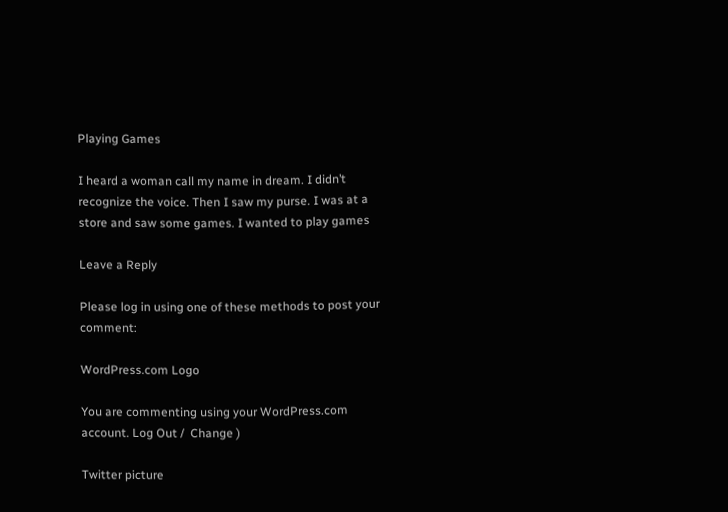Playing Games

I heard a woman call my name in dream. I didn’t recognize the voice. Then I saw my purse. I was at a store and saw some games. I wanted to play games

Leave a Reply

Please log in using one of these methods to post your comment:

WordPress.com Logo

You are commenting using your WordPress.com account. Log Out /  Change )

Twitter picture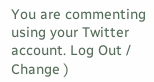You are commenting using your Twitter account. Log Out /  Change )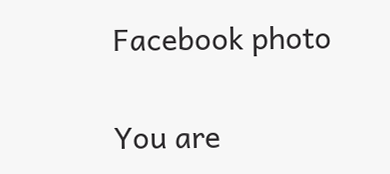Facebook photo

You are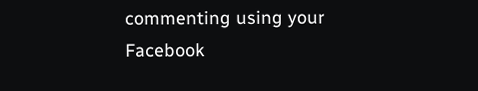commenting using your Facebook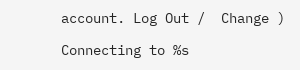account. Log Out /  Change )

Connecting to %s